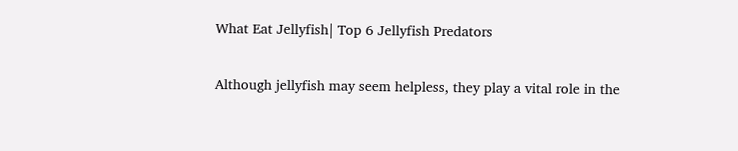What Eat Jellyfish| Top 6 Jellyfish Predators

Although jellyfish may seem helpless, they play a vital role in the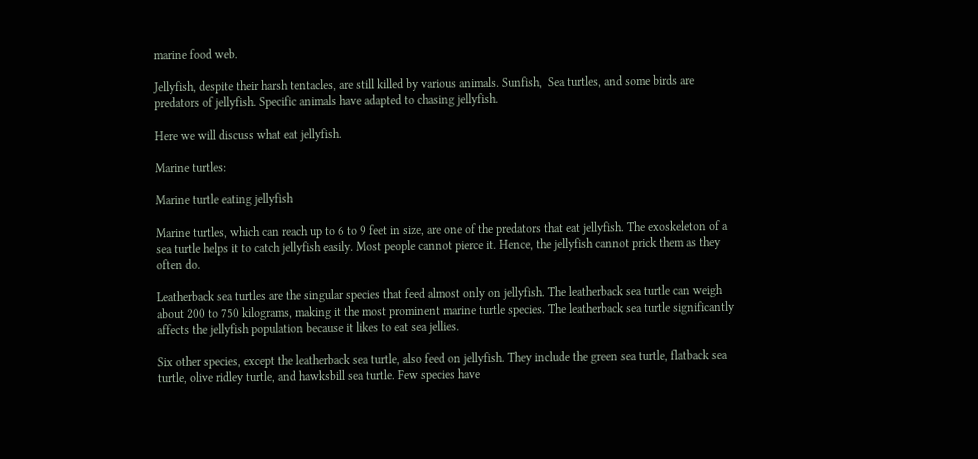marine food web.

Jellyfish, despite their harsh tentacles, are still killed by various animals. Sunfish,  Sea turtles, and some birds are predators of jellyfish. Specific animals have adapted to chasing jellyfish.

Here we will discuss what eat jellyfish.

Marine turtles:

Marine turtle eating jellyfish

Marine turtles, which can reach up to 6 to 9 feet in size, are one of the predators that eat jellyfish. The exoskeleton of a sea turtle helps it to catch jellyfish easily. Most people cannot pierce it. Hence, the jellyfish cannot prick them as they often do.

Leatherback sea turtles are the singular species that feed almost only on jellyfish. The leatherback sea turtle can weigh about 200 to 750 kilograms, making it the most prominent marine turtle species. The leatherback sea turtle significantly affects the jellyfish population because it likes to eat sea jellies.

Six other species, except the leatherback sea turtle, also feed on jellyfish. They include the green sea turtle, flatback sea turtle, olive ridley turtle, and hawksbill sea turtle. Few species have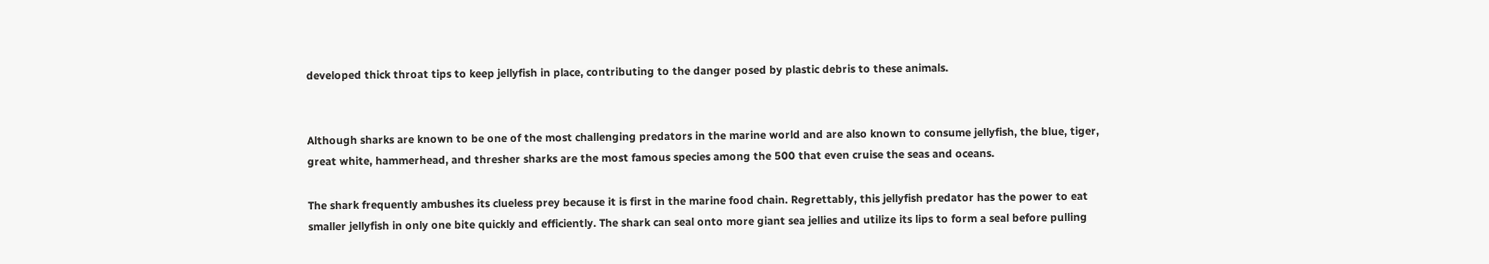developed thick throat tips to keep jellyfish in place, contributing to the danger posed by plastic debris to these animals.


Although sharks are known to be one of the most challenging predators in the marine world and are also known to consume jellyfish, the blue, tiger, great white, hammerhead, and thresher sharks are the most famous species among the 500 that even cruise the seas and oceans.

The shark frequently ambushes its clueless prey because it is first in the marine food chain. Regrettably, this jellyfish predator has the power to eat smaller jellyfish in only one bite quickly and efficiently. The shark can seal onto more giant sea jellies and utilize its lips to form a seal before pulling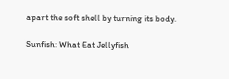apart the soft shell by turning its body.

Sunfish: What Eat Jellyfish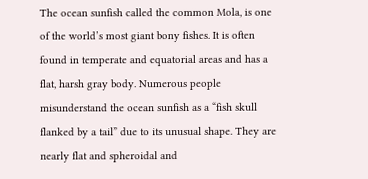The ocean sunfish called the common Mola, is one of the world’s most giant bony fishes. It is often found in temperate and equatorial areas and has a flat, harsh gray body. Numerous people misunderstand the ocean sunfish as a “fish skull flanked by a tail” due to its unusual shape. They are nearly flat and spheroidal and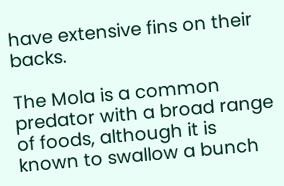have extensive fins on their backs.

The Mola is a common predator with a broad range of foods, although it is known to swallow a bunch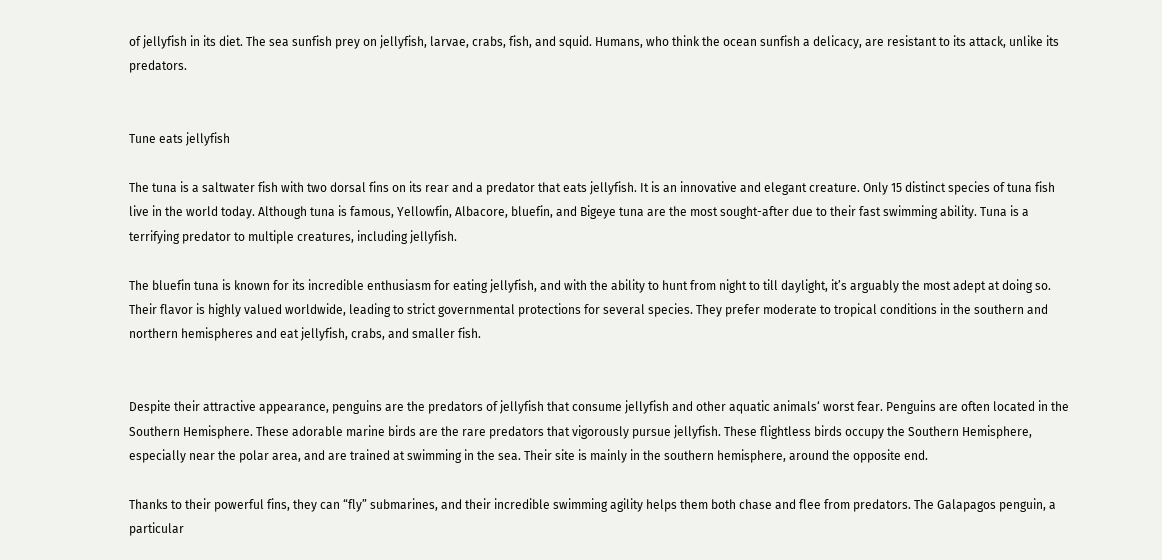of jellyfish in its diet. The sea sunfish prey on jellyfish, larvae, crabs, fish, and squid. Humans, who think the ocean sunfish a delicacy, are resistant to its attack, unlike its predators.


Tune eats jellyfish

The tuna is a saltwater fish with two dorsal fins on its rear and a predator that eats jellyfish. It is an innovative and elegant creature. Only 15 distinct species of tuna fish live in the world today. Although tuna is famous, Yellowfin, Albacore, bluefin, and Bigeye tuna are the most sought-after due to their fast swimming ability. Tuna is a terrifying predator to multiple creatures, including jellyfish.

The bluefin tuna is known for its incredible enthusiasm for eating jellyfish, and with the ability to hunt from night to till daylight, it’s arguably the most adept at doing so. Their flavor is highly valued worldwide, leading to strict governmental protections for several species. They prefer moderate to tropical conditions in the southern and northern hemispheres and eat jellyfish, crabs, and smaller fish.


Despite their attractive appearance, penguins are the predators of jellyfish that consume jellyfish and other aquatic animals‘ worst fear. Penguins are often located in the Southern Hemisphere. These adorable marine birds are the rare predators that vigorously pursue jellyfish. These flightless birds occupy the Southern Hemisphere, especially near the polar area, and are trained at swimming in the sea. Their site is mainly in the southern hemisphere, around the opposite end.

Thanks to their powerful fins, they can “fly” submarines, and their incredible swimming agility helps them both chase and flee from predators. The Galapagos penguin, a particular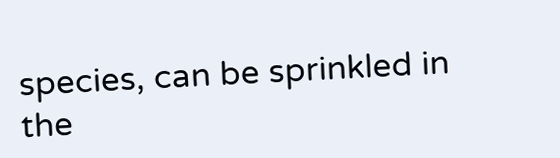species, can be sprinkled in the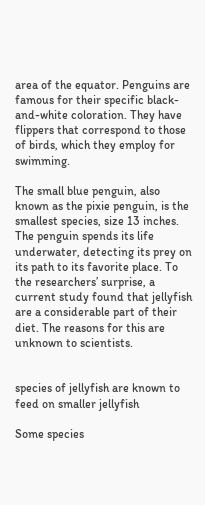area of the equator. Penguins are famous for their specific black-and-white coloration. They have flippers that correspond to those of birds, which they employ for swimming.

The small blue penguin, also known as the pixie penguin, is the smallest species, size 13 inches. The penguin spends its life underwater, detecting its prey on its path to its favorite place. To the researchers’ surprise, a current study found that jellyfish are a considerable part of their diet. The reasons for this are unknown to scientists.


species of jellyfish are known to feed on smaller jellyfish

Some species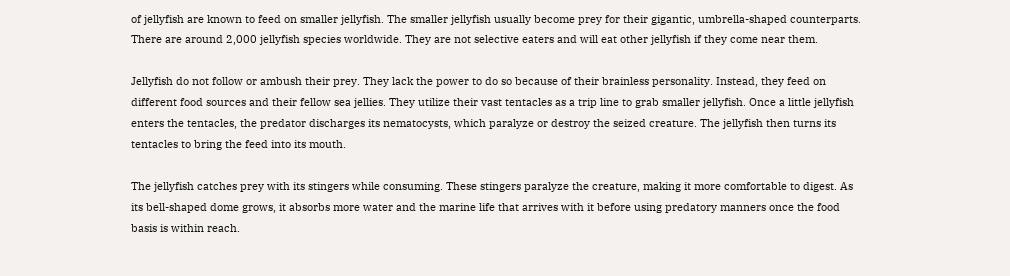of jellyfish are known to feed on smaller jellyfish. The smaller jellyfish usually become prey for their gigantic, umbrella-shaped counterparts. There are around 2,000 jellyfish species worldwide. They are not selective eaters and will eat other jellyfish if they come near them.

Jellyfish do not follow or ambush their prey. They lack the power to do so because of their brainless personality. Instead, they feed on different food sources and their fellow sea jellies. They utilize their vast tentacles as a trip line to grab smaller jellyfish. Once a little jellyfish enters the tentacles, the predator discharges its nematocysts, which paralyze or destroy the seized creature. The jellyfish then turns its tentacles to bring the feed into its mouth.

The jellyfish catches prey with its stingers while consuming. These stingers paralyze the creature, making it more comfortable to digest. As its bell-shaped dome grows, it absorbs more water and the marine life that arrives with it before using predatory manners once the food basis is within reach.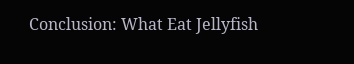Conclusion: What Eat Jellyfish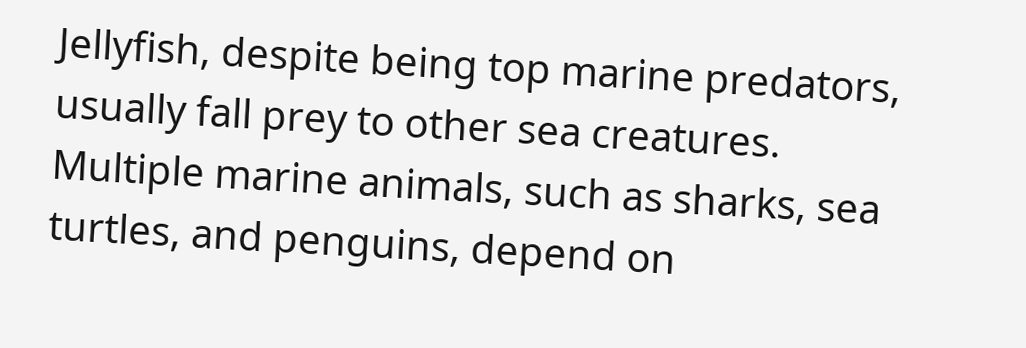Jellyfish, despite being top marine predators, usually fall prey to other sea creatures. Multiple marine animals, such as sharks, sea turtles, and penguins, depend on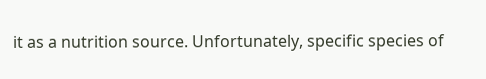it as a nutrition source. Unfortunately, specific species of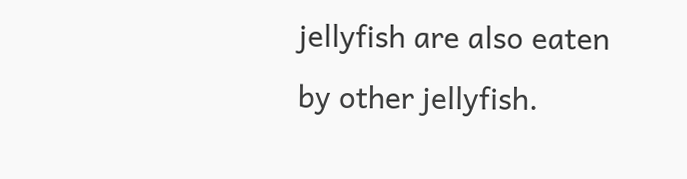jellyfish are also eaten by other jellyfish.